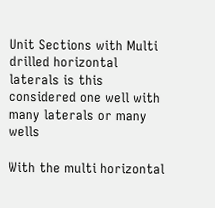Unit Sections with Multi drilled horizontal laterals is this considered one well with many laterals or many wells

With the multi horizontal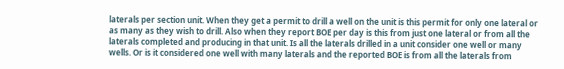laterals per section unit. When they get a permit to drill a well on the unit is this permit for only one lateral or as many as they wish to drill. Also when they report BOE per day is this from just one lateral or from all the laterals completed and producing in that unit. Is all the laterals drilled in a unit consider one well or many wells. Or is it considered one well with many laterals and the reported BOE is from all the laterals from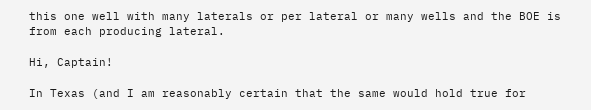this one well with many laterals or per lateral or many wells and the BOE is from each producing lateral.

Hi, Captain!

In Texas (and I am reasonably certain that the same would hold true for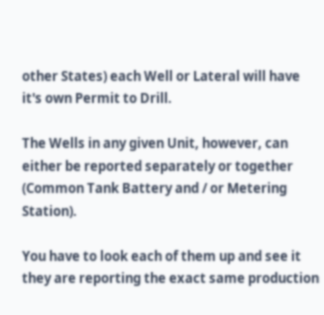other States) each Well or Lateral will have it's own Permit to Drill.

The Wells in any given Unit, however, can either be reported separately or together (Common Tank Battery and / or Metering Station).

You have to look each of them up and see it they are reporting the exact same production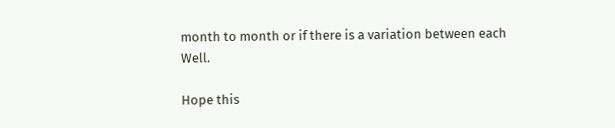month to month or if there is a variation between each Well.

Hope this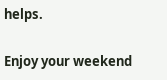helps.

Enjoy your weekend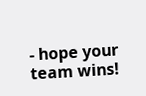- hope your team wins!